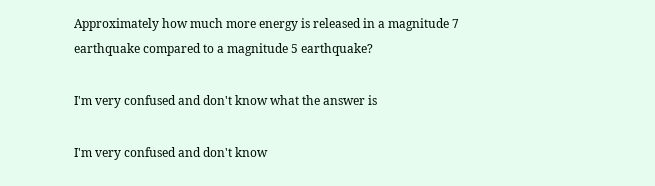Approximately how much more energy is released in a magnitude 7 earthquake compared to a magnitude 5 earthquake?

I'm very confused and don't know what the answer is

I'm very confused and don't know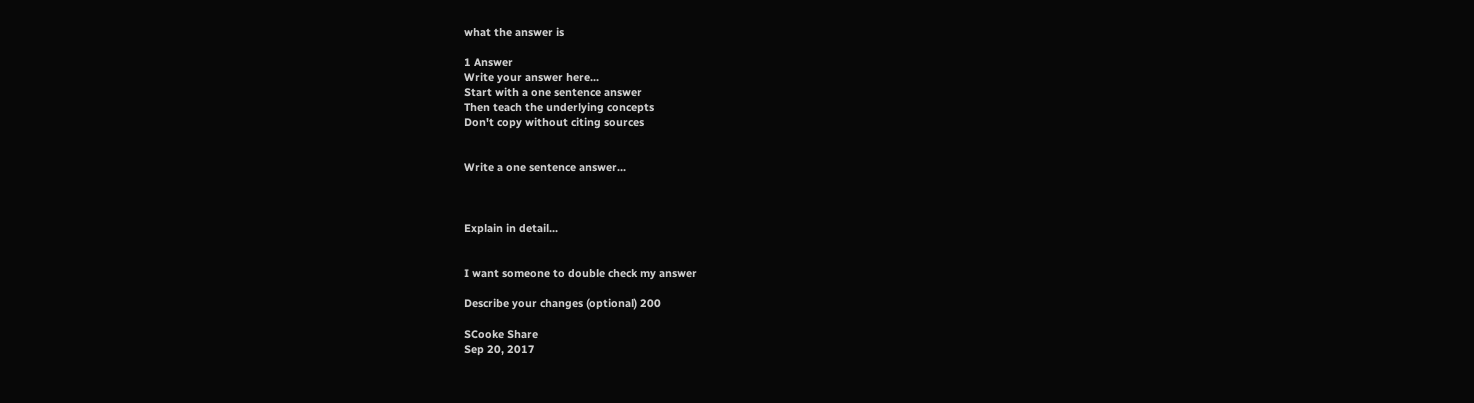what the answer is

1 Answer
Write your answer here...
Start with a one sentence answer
Then teach the underlying concepts
Don't copy without citing sources


Write a one sentence answer...



Explain in detail...


I want someone to double check my answer

Describe your changes (optional) 200

SCooke Share
Sep 20, 2017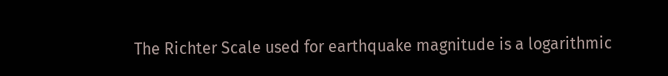The Richter Scale used for earthquake magnitude is a logarithmic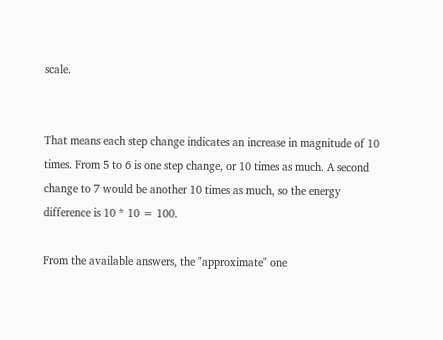scale.


That means each step change indicates an increase in magnitude of 10 times. From 5 to 6 is one step change, or 10 times as much. A second change to 7 would be another 10 times as much, so the energy difference is 10 * 10 = 100.

From the available answers, the "approximate" one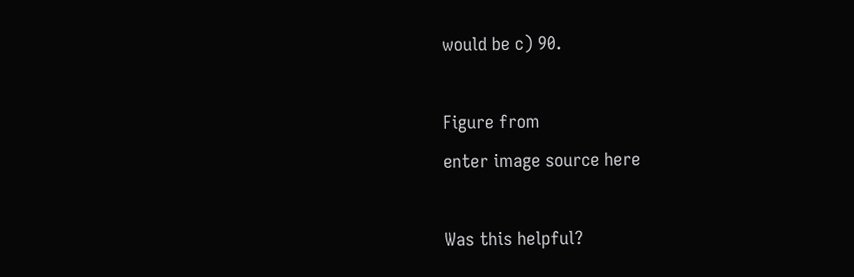would be c) 90.

Figure from
enter image source here

Was this helpful?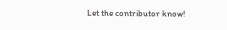Let the contributor know!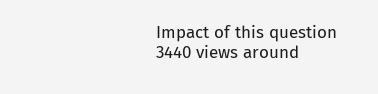Impact of this question
3440 views around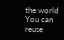the world
You can reuse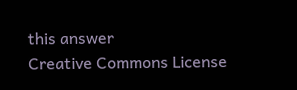this answer
Creative Commons License